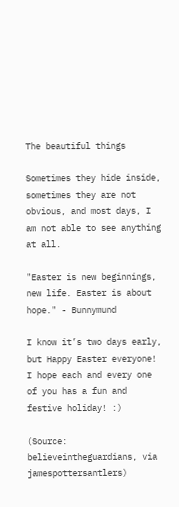The beautiful things

Sometimes they hide inside, sometimes they are not obvious, and most days, I am not able to see anything at all.

"Easter is new beginnings, new life. Easter is about hope." - Bunnymund

I know it’s two days early, but Happy Easter everyone! I hope each and every one of you has a fun and festive holiday! :)

(Source: believeintheguardians, via jamespottersantlers)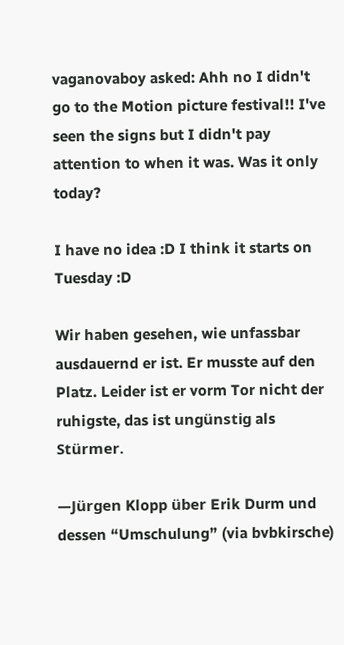vaganovaboy asked: Ahh no I didn't go to the Motion picture festival!! I've seen the signs but I didn't pay attention to when it was. Was it only today?

I have no idea :D I think it starts on Tuesday :D

Wir haben gesehen, wie unfassbar ausdauernd er ist. Er musste auf den Platz. Leider ist er vorm Tor nicht der ruhigste, das ist ungünstig als Stürmer.

—Jürgen Klopp über Erik Durm und dessen “Umschulung” (via bvbkirsche)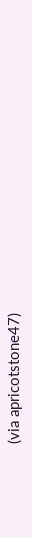(via apricotstone47)